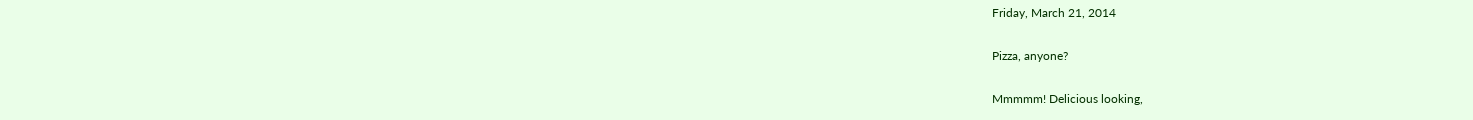Friday, March 21, 2014

Pizza, anyone?

Mmmmm! Delicious looking,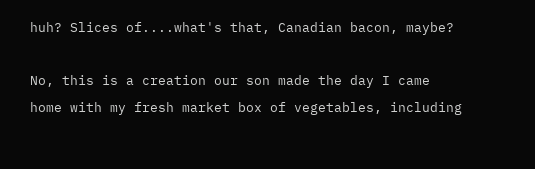huh? Slices of....what's that, Canadian bacon, maybe?

No, this is a creation our son made the day I came home with my fresh market box of vegetables, including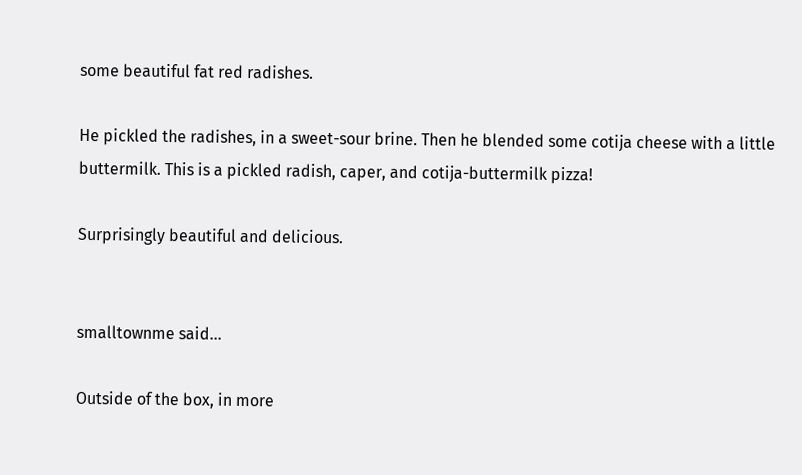some beautiful fat red radishes.

He pickled the radishes, in a sweet-sour brine. Then he blended some cotija cheese with a little buttermilk. This is a pickled radish, caper, and cotija-buttermilk pizza!

Surprisingly beautiful and delicious.


smalltownme said...

Outside of the box, in more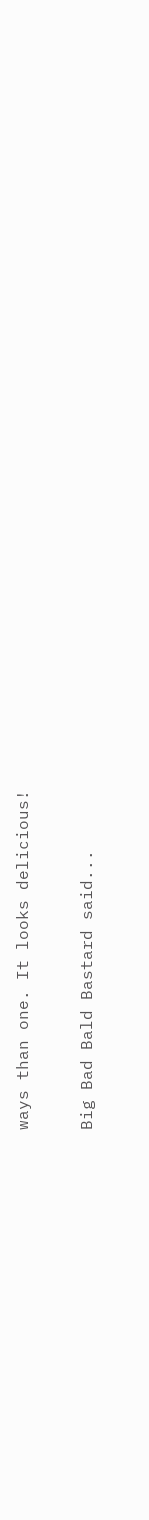ways than one. It looks delicious!

Big Bad Bald Bastard said...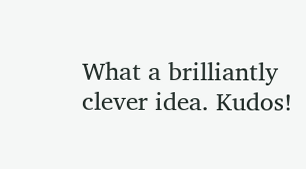What a brilliantly clever idea. Kudos!